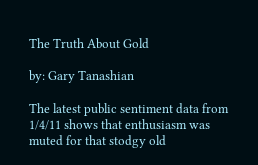The Truth About Gold

by: Gary Tanashian

The latest public sentiment data from 1/4/11 shows that enthusiasm was muted for that stodgy old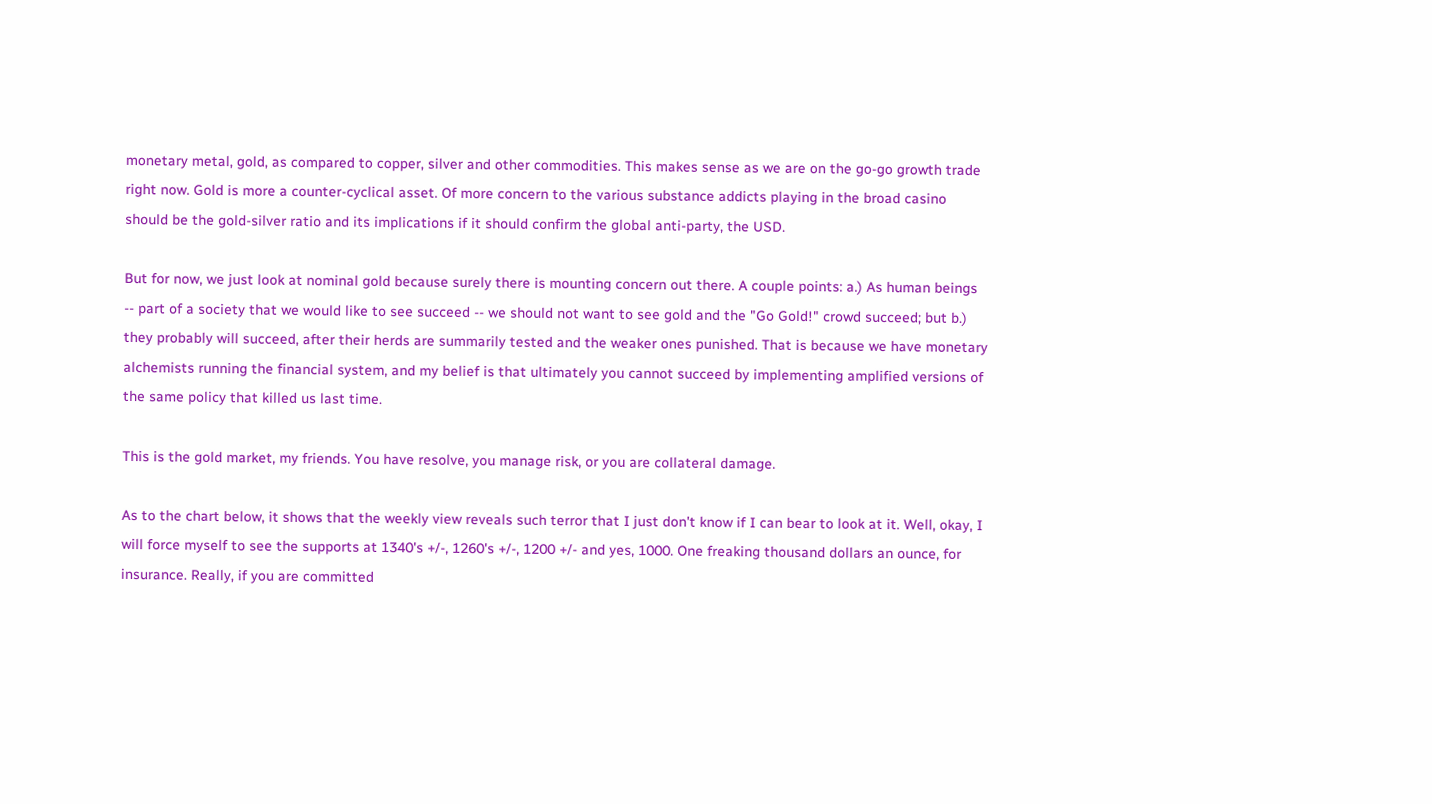monetary metal, gold, as compared to copper, silver and other commodities. This makes sense as we are on the go-go growth trade right now. Gold is more a counter-cyclical asset. Of more concern to the various substance addicts playing in the broad casino should be the gold-silver ratio and its implications if it should confirm the global anti-party, the USD.

But for now, we just look at nominal gold because surely there is mounting concern out there. A couple points: a.) As human beings -- part of a society that we would like to see succeed -- we should not want to see gold and the "Go Gold!" crowd succeed; but b.) they probably will succeed, after their herds are summarily tested and the weaker ones punished. That is because we have monetary alchemists running the financial system, and my belief is that ultimately you cannot succeed by implementing amplified versions of the same policy that killed us last time.

This is the gold market, my friends. You have resolve, you manage risk, or you are collateral damage.

As to the chart below, it shows that the weekly view reveals such terror that I just don't know if I can bear to look at it. Well, okay, I will force myself to see the supports at 1340's +/-, 1260's +/-, 1200 +/- and yes, 1000. One freaking thousand dollars an ounce, for insurance. Really, if you are committed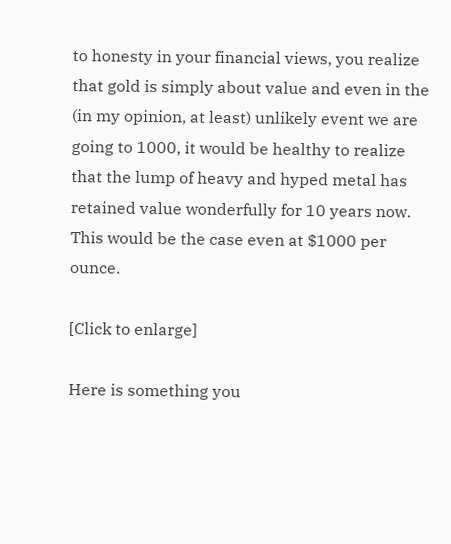to honesty in your financial views, you realize that gold is simply about value and even in the (in my opinion, at least) unlikely event we are going to 1000, it would be healthy to realize that the lump of heavy and hyped metal has retained value wonderfully for 10 years now. This would be the case even at $1000 per ounce.

[Click to enlarge]

Here is something you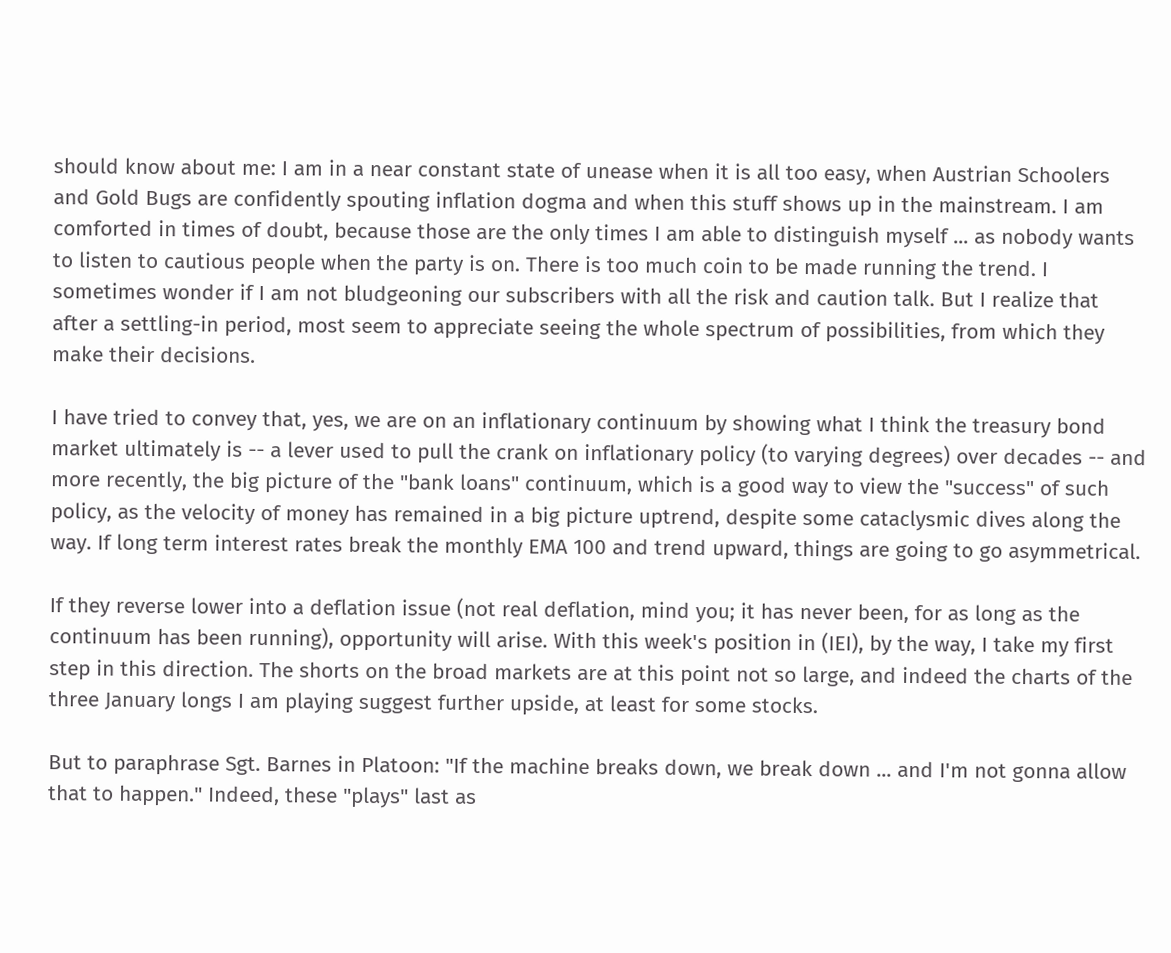should know about me: I am in a near constant state of unease when it is all too easy, when Austrian Schoolers and Gold Bugs are confidently spouting inflation dogma and when this stuff shows up in the mainstream. I am comforted in times of doubt, because those are the only times I am able to distinguish myself ... as nobody wants to listen to cautious people when the party is on. There is too much coin to be made running the trend. I sometimes wonder if I am not bludgeoning our subscribers with all the risk and caution talk. But I realize that after a settling-in period, most seem to appreciate seeing the whole spectrum of possibilities, from which they make their decisions.

I have tried to convey that, yes, we are on an inflationary continuum by showing what I think the treasury bond market ultimately is -- a lever used to pull the crank on inflationary policy (to varying degrees) over decades -- and more recently, the big picture of the "bank loans" continuum, which is a good way to view the "success" of such policy, as the velocity of money has remained in a big picture uptrend, despite some cataclysmic dives along the way. If long term interest rates break the monthly EMA 100 and trend upward, things are going to go asymmetrical.

If they reverse lower into a deflation issue (not real deflation, mind you; it has never been, for as long as the continuum has been running), opportunity will arise. With this week's position in (IEI), by the way, I take my first step in this direction. The shorts on the broad markets are at this point not so large, and indeed the charts of the three January longs I am playing suggest further upside, at least for some stocks.

But to paraphrase Sgt. Barnes in Platoon: "If the machine breaks down, we break down ... and I'm not gonna allow that to happen." Indeed, these "plays" last as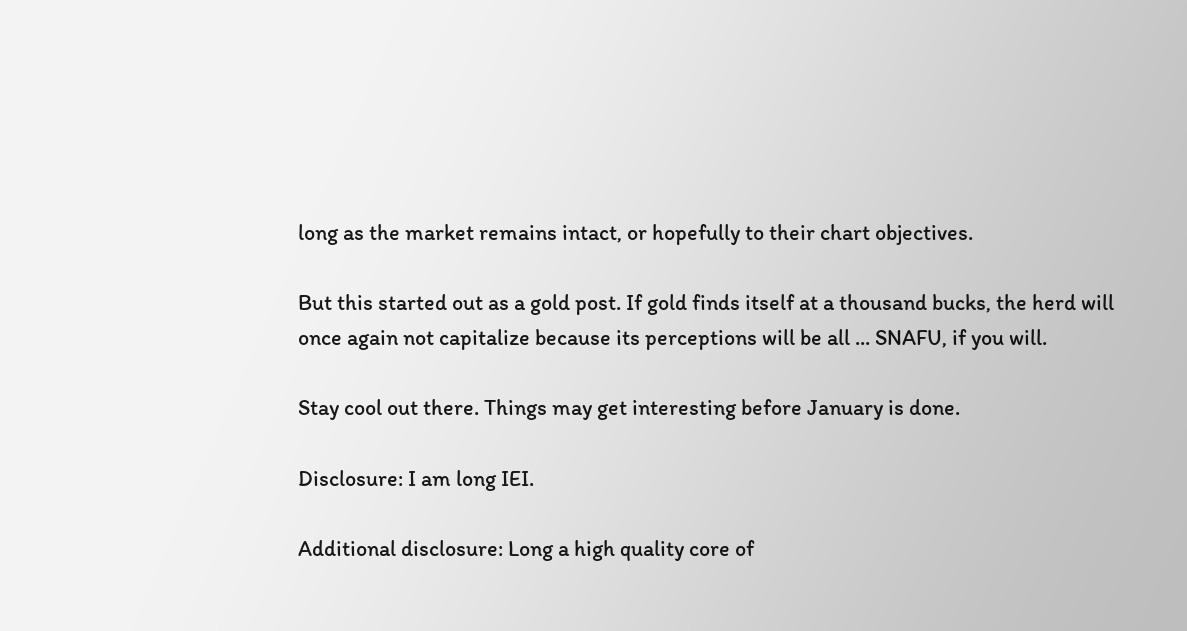long as the market remains intact, or hopefully to their chart objectives.

But this started out as a gold post. If gold finds itself at a thousand bucks, the herd will once again not capitalize because its perceptions will be all ... SNAFU, if you will.

Stay cool out there. Things may get interesting before January is done.

Disclosure: I am long IEI.

Additional disclosure: Long a high quality core of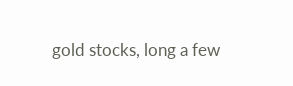gold stocks, long a few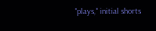"plays," initial shorts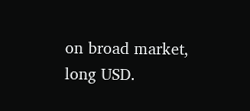on broad market, long USD.